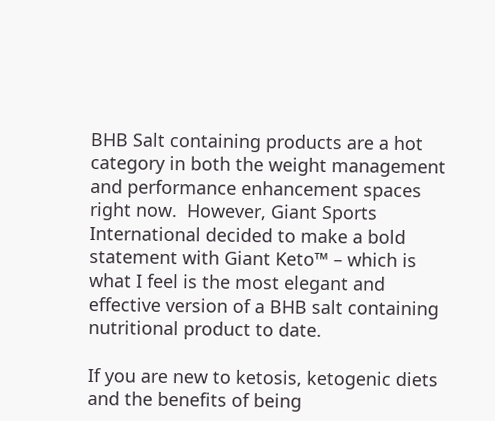BHB Salt containing products are a hot category in both the weight management and performance enhancement spaces right now.  However, Giant Sports International decided to make a bold statement with Giant Keto™ – which is what I feel is the most elegant and effective version of a BHB salt containing nutritional product to date.

If you are new to ketosis, ketogenic diets and the benefits of being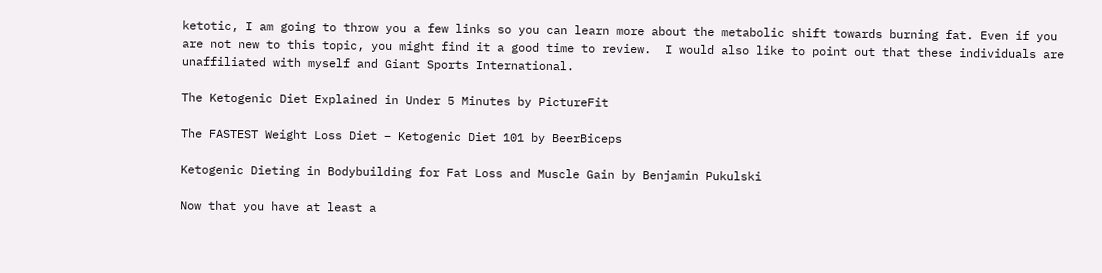ketotic, I am going to throw you a few links so you can learn more about the metabolic shift towards burning fat. Even if you are not new to this topic, you might find it a good time to review.  I would also like to point out that these individuals are unaffiliated with myself and Giant Sports International.

The Ketogenic Diet Explained in Under 5 Minutes by PictureFit

The FASTEST Weight Loss Diet – Ketogenic Diet 101 by BeerBiceps

Ketogenic Dieting in Bodybuilding for Fat Loss and Muscle Gain by Benjamin Pukulski

Now that you have at least a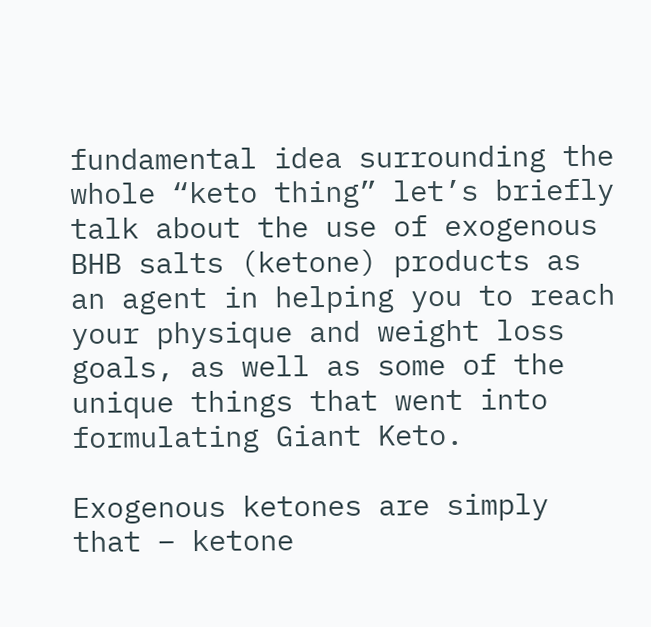fundamental idea surrounding the whole “keto thing” let’s briefly talk about the use of exogenous BHB salts (ketone) products as an agent in helping you to reach your physique and weight loss goals, as well as some of the unique things that went into formulating Giant Keto.

Exogenous ketones are simply that – ketone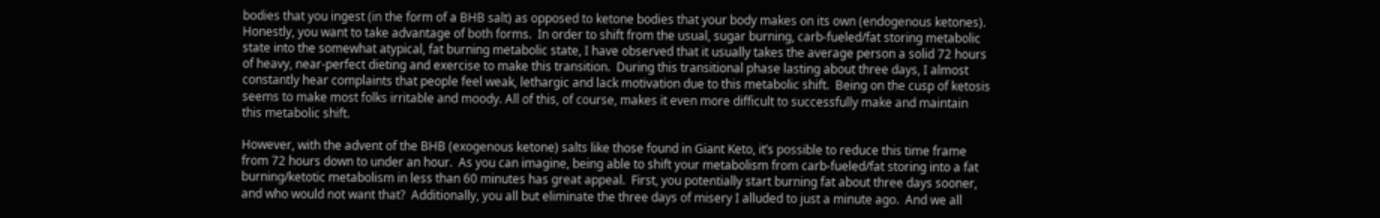bodies that you ingest (in the form of a BHB salt) as opposed to ketone bodies that your body makes on its own (endogenous ketones).  Honestly, you want to take advantage of both forms.  In order to shift from the usual, sugar burning, carb-fueled/fat storing metabolic state into the somewhat atypical, fat burning metabolic state, I have observed that it usually takes the average person a solid 72 hours of heavy, near-perfect dieting and exercise to make this transition.  During this transitional phase lasting about three days, I almost constantly hear complaints that people feel weak, lethargic and lack motivation due to this metabolic shift.  Being on the cusp of ketosis seems to make most folks irritable and moody. All of this, of course, makes it even more difficult to successfully make and maintain this metabolic shift.

However, with the advent of the BHB (exogenous ketone) salts like those found in Giant Keto, it’s possible to reduce this time frame from 72 hours down to under an hour.  As you can imagine, being able to shift your metabolism from carb-fueled/fat storing into a fat burning/ketotic metabolism in less than 60 minutes has great appeal.  First, you potentially start burning fat about three days sooner, and who would not want that?  Additionally, you all but eliminate the three days of misery I alluded to just a minute ago.  And we all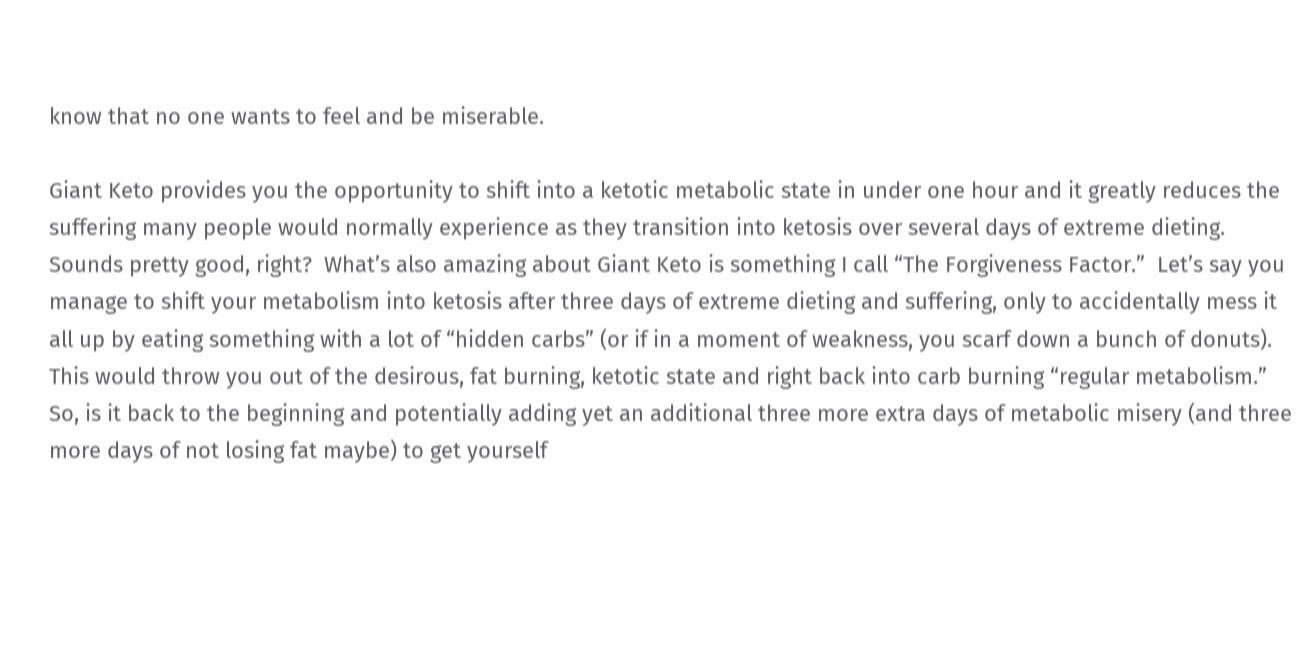know that no one wants to feel and be miserable.

Giant Keto provides you the opportunity to shift into a ketotic metabolic state in under one hour and it greatly reduces the suffering many people would normally experience as they transition into ketosis over several days of extreme dieting.  Sounds pretty good, right?  What’s also amazing about Giant Keto is something I call “The Forgiveness Factor.”  Let’s say you manage to shift your metabolism into ketosis after three days of extreme dieting and suffering, only to accidentally mess it all up by eating something with a lot of “hidden carbs” (or if in a moment of weakness, you scarf down a bunch of donuts).  This would throw you out of the desirous, fat burning, ketotic state and right back into carb burning “regular metabolism.”  So, is it back to the beginning and potentially adding yet an additional three more extra days of metabolic misery (and three more days of not losing fat maybe) to get yourself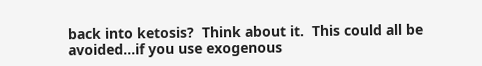back into ketosis?  Think about it.  This could all be avoided…if you use exogenous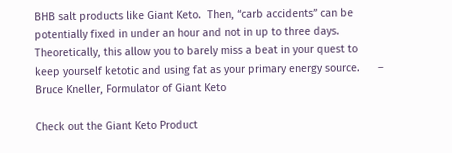BHB salt products like Giant Keto.  Then, “carb accidents” can be potentially fixed in under an hour and not in up to three days.   Theoretically, this allow you to barely miss a beat in your quest to keep yourself ketotic and using fat as your primary energy source.      – Bruce Kneller, Formulator of Giant Keto

Check out the Giant Keto Product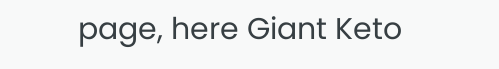page, here Giant Keto